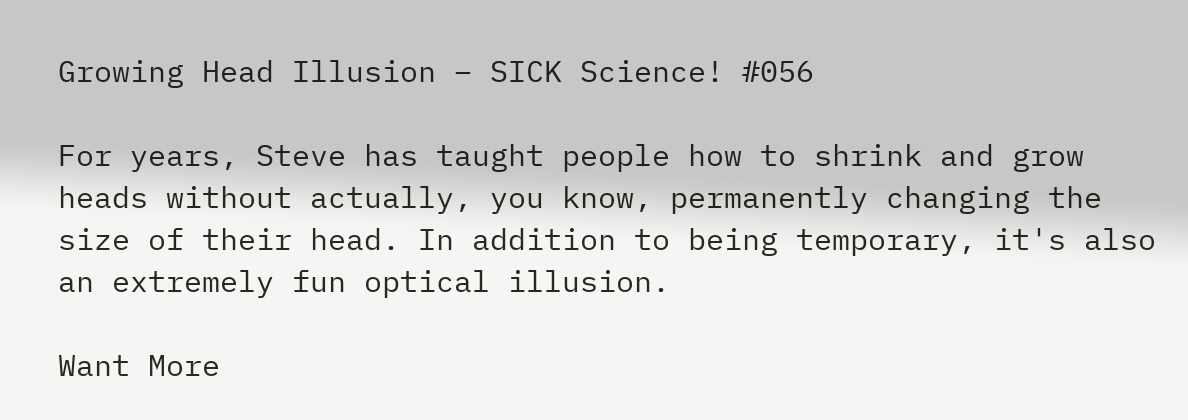Growing Head Illusion – SICK Science! #056

For years, Steve has taught people how to shrink and grow heads without actually, you know, permanently changing the size of their head. In addition to being temporary, it's also an extremely fun optical illusion.

Want More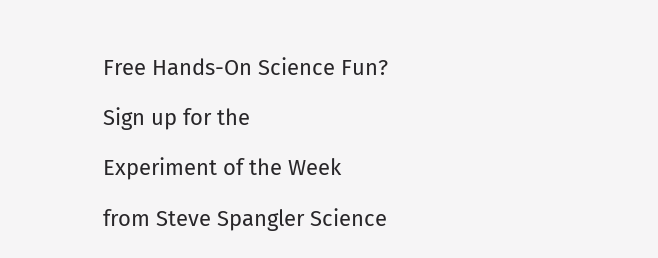Free Hands-On Science Fun?

Sign up for the

Experiment of the Week

from Steve Spangler Science